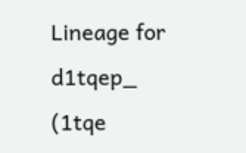Lineage for d1tqep_ (1tqe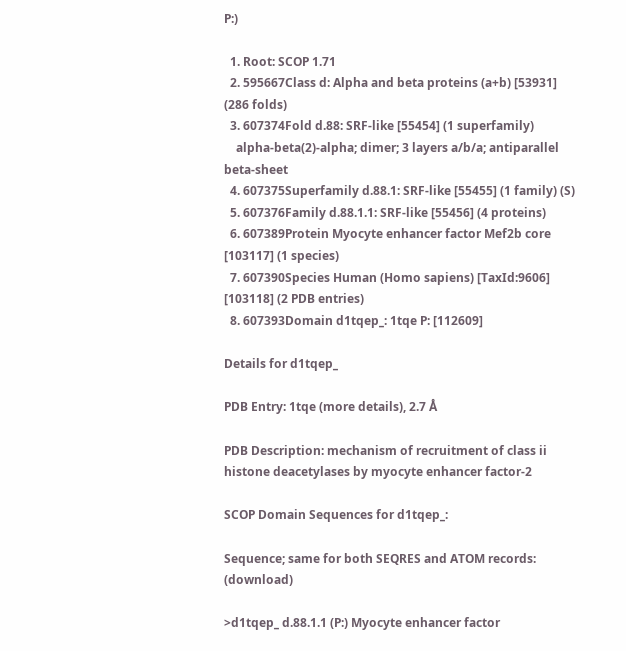P:)

  1. Root: SCOP 1.71
  2. 595667Class d: Alpha and beta proteins (a+b) [53931] (286 folds)
  3. 607374Fold d.88: SRF-like [55454] (1 superfamily)
    alpha-beta(2)-alpha; dimer; 3 layers a/b/a; antiparallel beta-sheet
  4. 607375Superfamily d.88.1: SRF-like [55455] (1 family) (S)
  5. 607376Family d.88.1.1: SRF-like [55456] (4 proteins)
  6. 607389Protein Myocyte enhancer factor Mef2b core [103117] (1 species)
  7. 607390Species Human (Homo sapiens) [TaxId:9606] [103118] (2 PDB entries)
  8. 607393Domain d1tqep_: 1tqe P: [112609]

Details for d1tqep_

PDB Entry: 1tqe (more details), 2.7 Å

PDB Description: mechanism of recruitment of class ii histone deacetylases by myocyte enhancer factor-2

SCOP Domain Sequences for d1tqep_:

Sequence; same for both SEQRES and ATOM records: (download)

>d1tqep_ d.88.1.1 (P:) Myocyte enhancer factor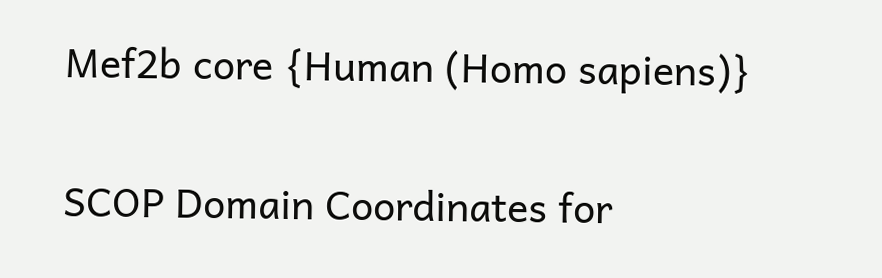Mef2b core {Human (Homo sapiens)}

SCOP Domain Coordinates for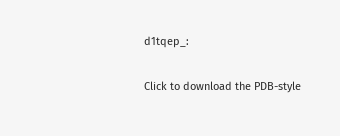d1tqep_:

Click to download the PDB-style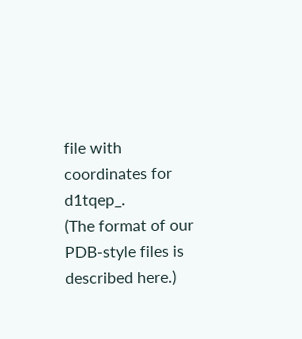file with coordinates for d1tqep_.
(The format of our PDB-style files is described here.)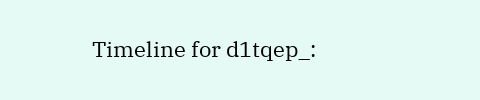Timeline for d1tqep_: